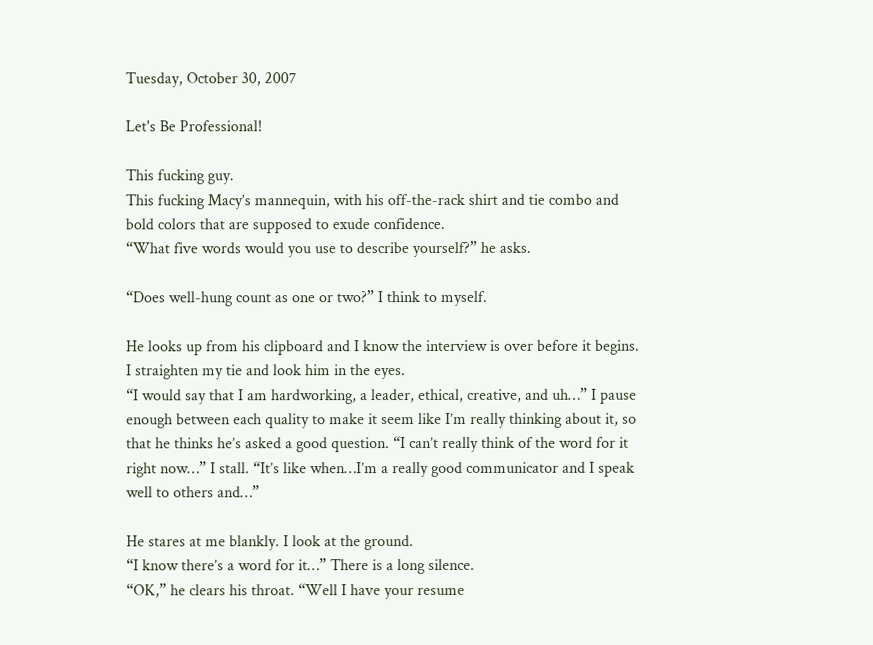Tuesday, October 30, 2007

Let's Be Professional!

This fucking guy.
This fucking Macy’s mannequin, with his off-the-rack shirt and tie combo and bold colors that are supposed to exude confidence.
“What five words would you use to describe yourself?” he asks.

“Does well-hung count as one or two?” I think to myself.

He looks up from his clipboard and I know the interview is over before it begins. I straighten my tie and look him in the eyes.
“I would say that I am hardworking, a leader, ethical, creative, and uh…” I pause enough between each quality to make it seem like I’m really thinking about it, so that he thinks he’s asked a good question. “I can’t really think of the word for it right now…” I stall. “It’s like when…I’m a really good communicator and I speak well to others and…”

He stares at me blankly. I look at the ground.
“I know there’s a word for it…” There is a long silence.
“OK,” he clears his throat. “Well I have your resume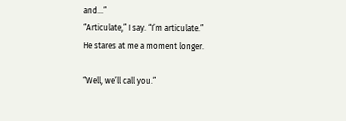and…”
“Articulate,” I say. “I’m articulate.”
He stares at me a moment longer.

“Well, we’ll call you.”